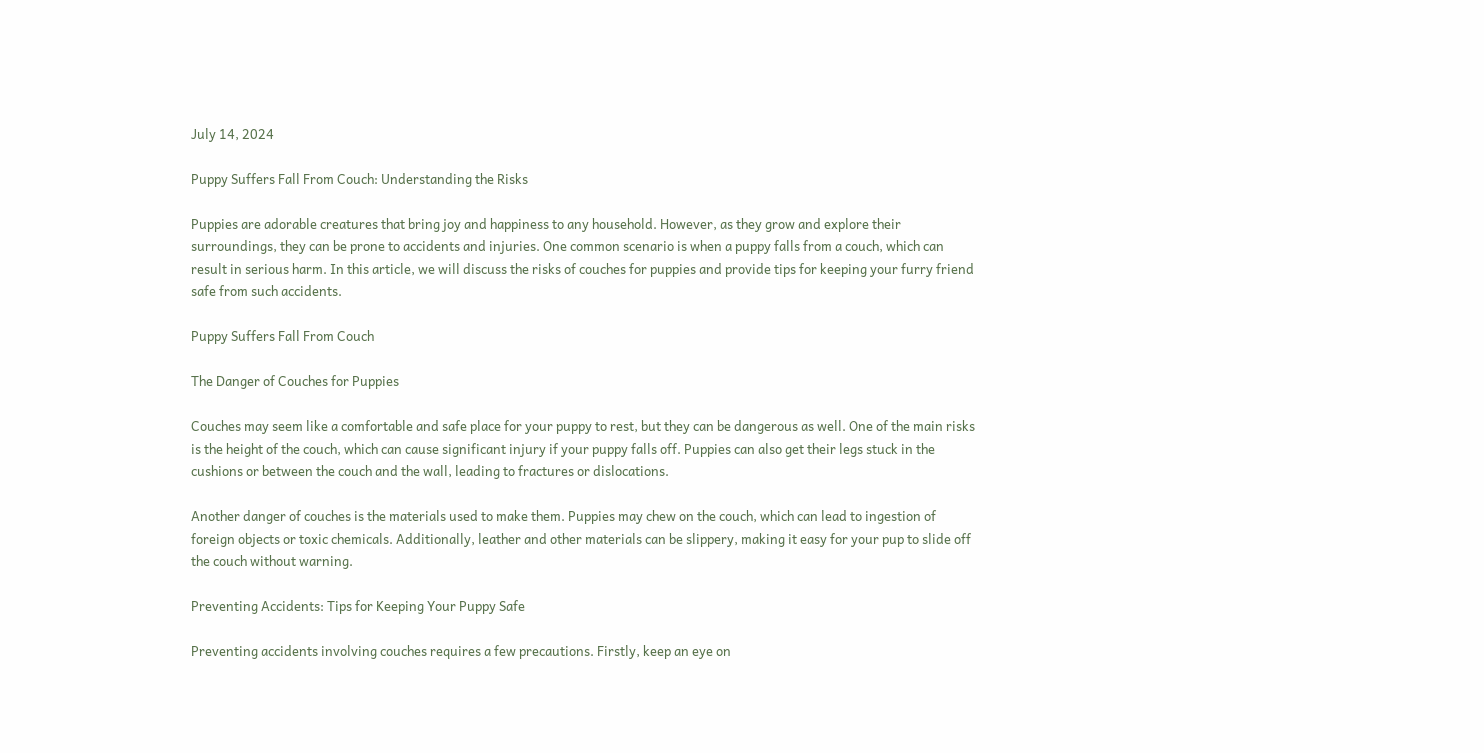July 14, 2024

Puppy Suffers Fall From Couch: Understanding the Risks

Puppies are adorable creatures that bring joy and happiness to any household. However, as they grow and explore their surroundings, they can be prone to accidents and injuries. One common scenario is when a puppy falls from a couch, which can result in serious harm. In this article, we will discuss the risks of couches for puppies and provide tips for keeping your furry friend safe from such accidents.

Puppy Suffers Fall From Couch

The Danger of Couches for Puppies

Couches may seem like a comfortable and safe place for your puppy to rest, but they can be dangerous as well. One of the main risks is the height of the couch, which can cause significant injury if your puppy falls off. Puppies can also get their legs stuck in the cushions or between the couch and the wall, leading to fractures or dislocations.

Another danger of couches is the materials used to make them. Puppies may chew on the couch, which can lead to ingestion of foreign objects or toxic chemicals. Additionally, leather and other materials can be slippery, making it easy for your pup to slide off the couch without warning.

Preventing Accidents: Tips for Keeping Your Puppy Safe

Preventing accidents involving couches requires a few precautions. Firstly, keep an eye on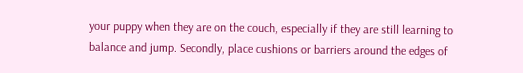your puppy when they are on the couch, especially if they are still learning to balance and jump. Secondly, place cushions or barriers around the edges of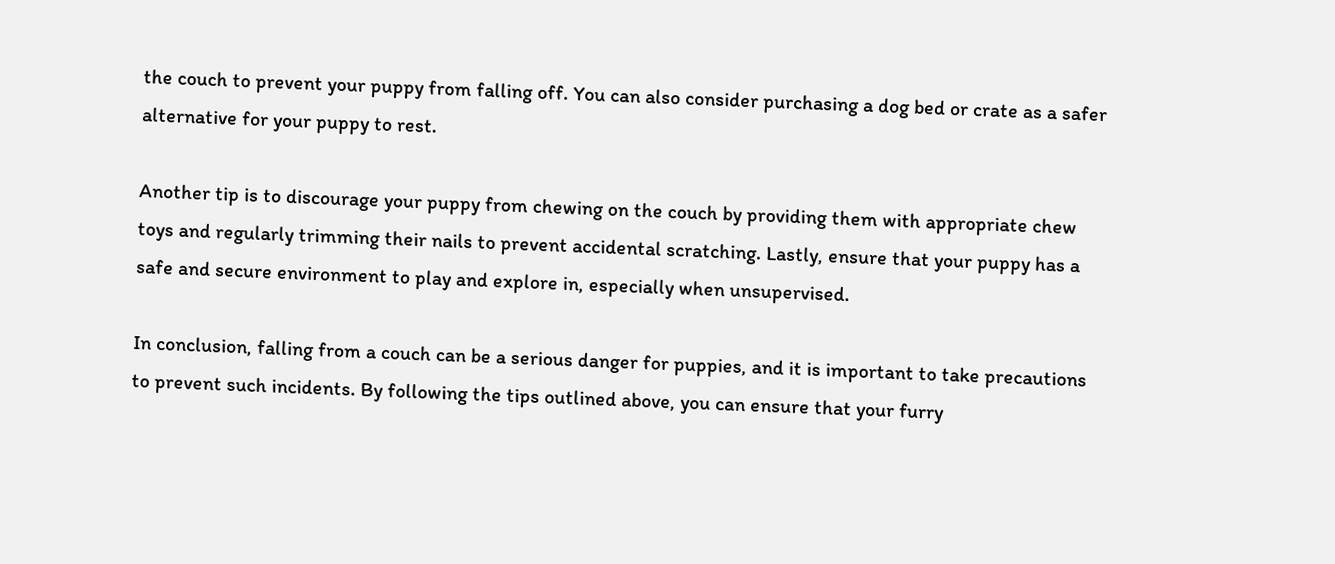the couch to prevent your puppy from falling off. You can also consider purchasing a dog bed or crate as a safer alternative for your puppy to rest.

Another tip is to discourage your puppy from chewing on the couch by providing them with appropriate chew toys and regularly trimming their nails to prevent accidental scratching. Lastly, ensure that your puppy has a safe and secure environment to play and explore in, especially when unsupervised.

In conclusion, falling from a couch can be a serious danger for puppies, and it is important to take precautions to prevent such incidents. By following the tips outlined above, you can ensure that your furry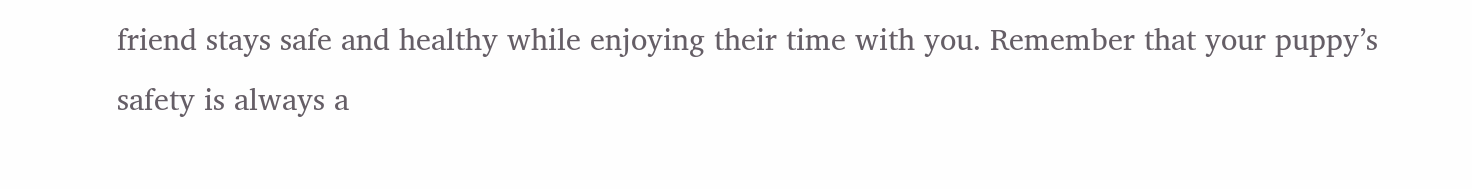friend stays safe and healthy while enjoying their time with you. Remember that your puppy’s safety is always a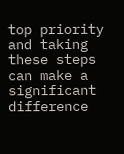top priority and taking these steps can make a significant difference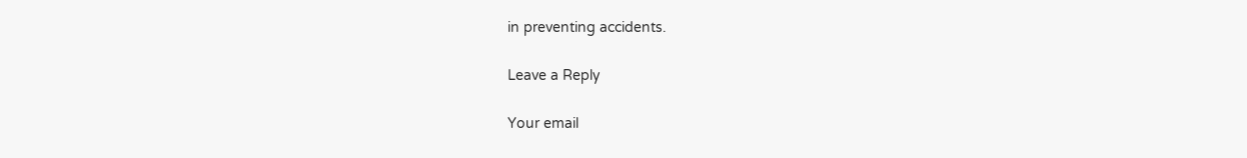in preventing accidents.

Leave a Reply

Your email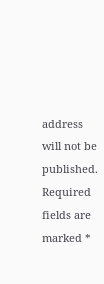address will not be published. Required fields are marked *